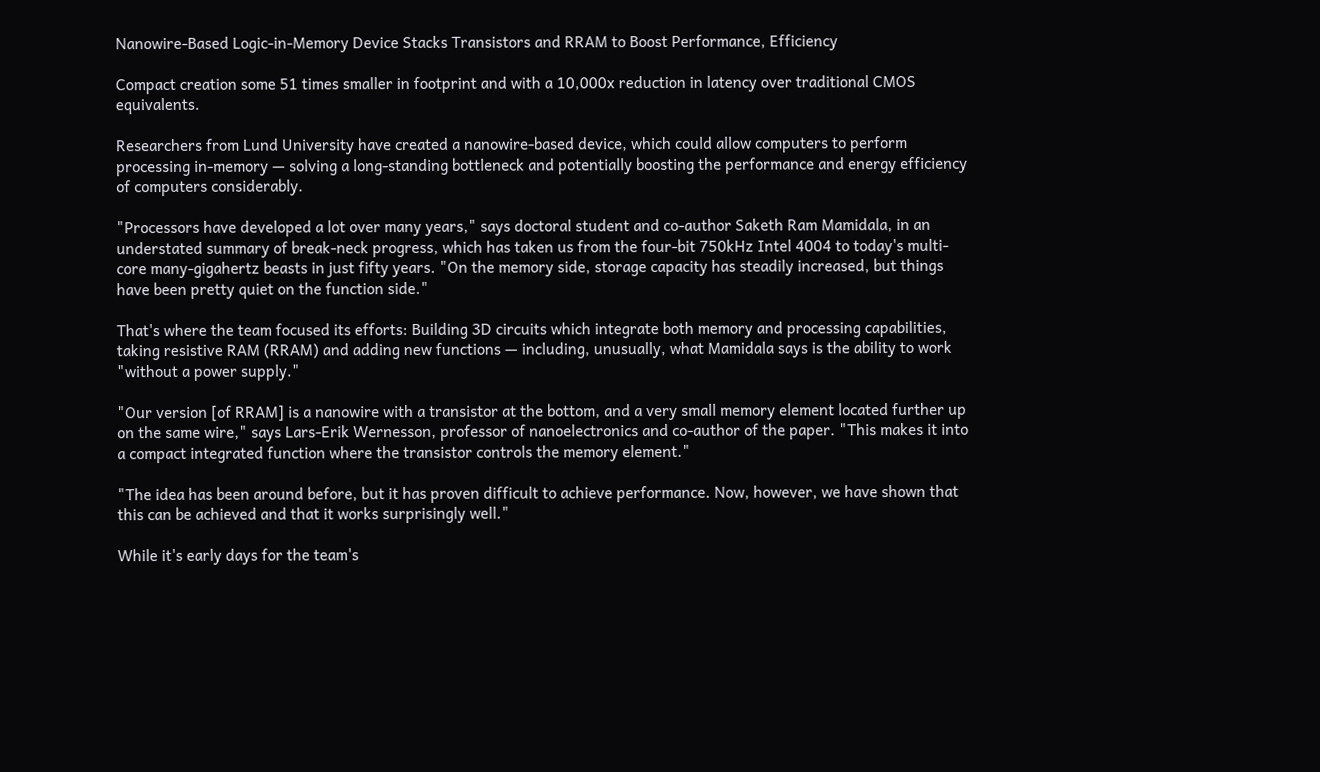Nanowire-Based Logic-in-Memory Device Stacks Transistors and RRAM to Boost Performance, Efficiency

Compact creation some 51 times smaller in footprint and with a 10,000x reduction in latency over traditional CMOS equivalents.

Researchers from Lund University have created a nanowire-based device, which could allow computers to perform processing in-memory — solving a long-standing bottleneck and potentially boosting the performance and energy efficiency of computers considerably.

"Processors have developed a lot over many years," says doctoral student and co-author Saketh Ram Mamidala, in an understated summary of break-neck progress, which has taken us from the four-bit 750kHz Intel 4004 to today's multi-core many-gigahertz beasts in just fifty years. "On the memory side, storage capacity has steadily increased, but things have been pretty quiet on the function side."

That's where the team focused its efforts: Building 3D circuits which integrate both memory and processing capabilities, taking resistive RAM (RRAM) and adding new functions — including, unusually, what Mamidala says is the ability to work "without a power supply."

"Our version [of RRAM] is a nanowire with a transistor at the bottom, and a very small memory element located further up on the same wire," says Lars-Erik Wernesson, professor of nanoelectronics and co-author of the paper. "This makes it into a compact integrated function where the transistor controls the memory element."

"The idea has been around before, but it has proven difficult to achieve performance. Now, however, we have shown that this can be achieved and that it works surprisingly well."

While it's early days for the team's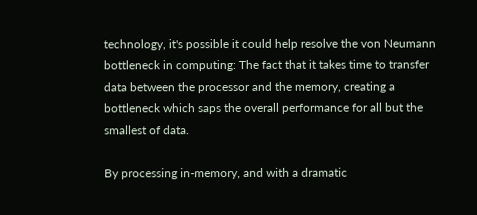technology, it's possible it could help resolve the von Neumann bottleneck in computing: The fact that it takes time to transfer data between the processor and the memory, creating a bottleneck which saps the overall performance for all but the smallest of data.

By processing in-memory, and with a dramatic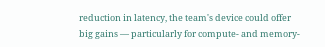reduction in latency, the team's device could offer big gains — particularly for compute- and memory-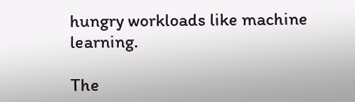hungry workloads like machine learning.

The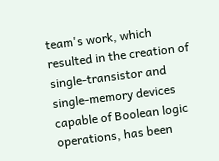team's work, which resulted in the creation of single-transistor and single-memory devices capable of Boolean logic operations, has been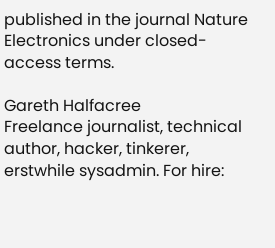published in the journal Nature Electronics under closed-access terms.

Gareth Halfacree
Freelance journalist, technical author, hacker, tinkerer, erstwhile sysadmin. For hire: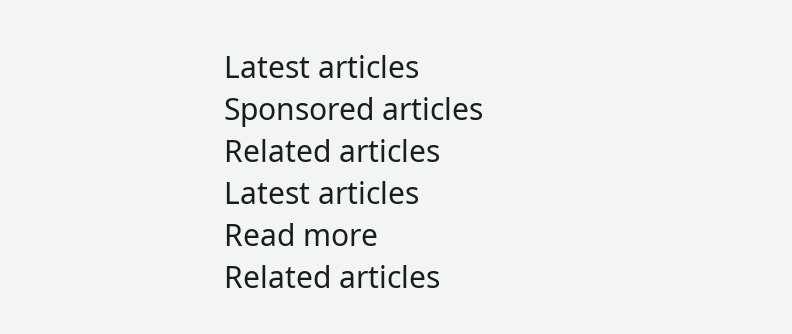Latest articles
Sponsored articles
Related articles
Latest articles
Read more
Related articles